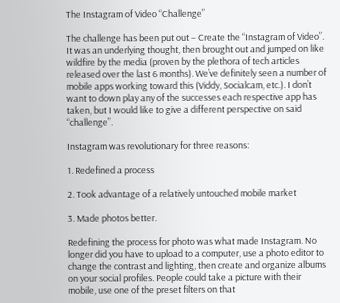The Instagram of Video “Challenge”

The challenge has been put out – Create the “Instagram of Video”. It was an underlying thought, then brought out and jumped on like wildfire by the media (proven by the plethora of tech articles released over the last 6 months). We’ve definitely seen a number of mobile apps working toward this (Viddy, Socialcam, etc.). I don’t want to down play any of the successes each respective app has taken, but I would like to give a different perspective on said “challenge”.

Instagram was revolutionary for three reasons:

1. Redefined a process

2. Took advantage of a relatively untouched mobile market

3. Made photos better.

Redefining the process for photo was what made Instagram. No longer did you have to upload to a computer, use a photo editor to change the contrast and lighting, then create and organize albums on your social profiles. People could take a picture with their mobile, use one of the preset filters on that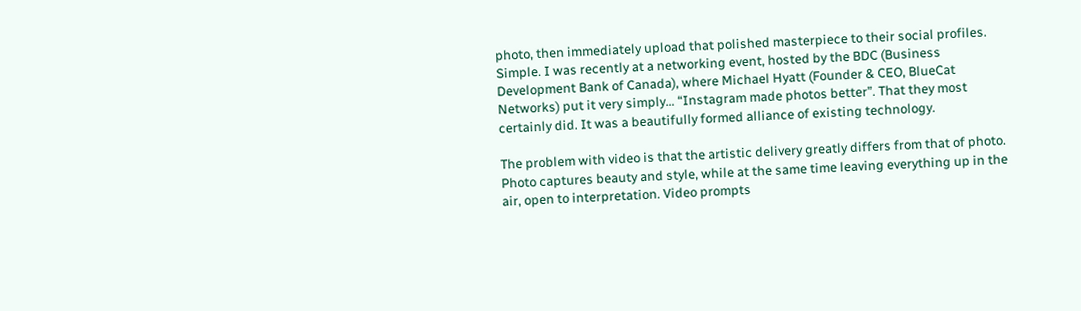photo, then immediately upload that polished masterpiece to their social profiles. Simple. I was recently at a networking event, hosted by the BDC (Business Development Bank of Canada), where Michael Hyatt (Founder & CEO, BlueCat Networks) put it very simply… “Instagram made photos better”. That they most certainly did. It was a beautifully formed alliance of existing technology.

The problem with video is that the artistic delivery greatly differs from that of photo. Photo captures beauty and style, while at the same time leaving everything up in the air, open to interpretation. Video prompts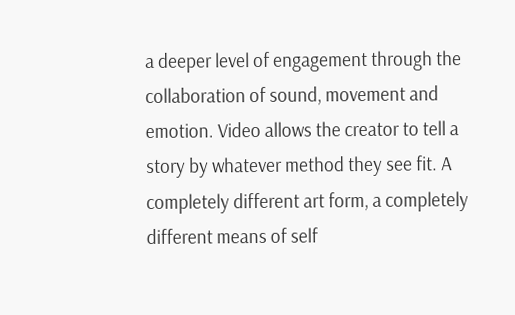a deeper level of engagement through the collaboration of sound, movement and emotion. Video allows the creator to tell a story by whatever method they see fit. A completely different art form, a completely different means of self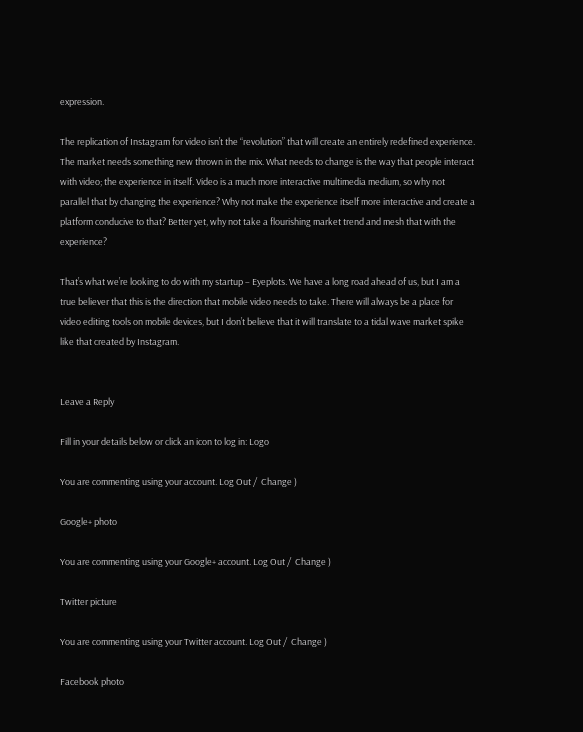expression.

The replication of Instagram for video isn’t the “revolution” that will create an entirely redefined experience. The market needs something new thrown in the mix. What needs to change is the way that people interact with video; the experience in itself. Video is a much more interactive multimedia medium, so why not parallel that by changing the experience? Why not make the experience itself more interactive and create a platform conducive to that? Better yet, why not take a flourishing market trend and mesh that with the experience?

That’s what we’re looking to do with my startup – Eyeplots. We have a long road ahead of us, but I am a true believer that this is the direction that mobile video needs to take. There will always be a place for video editing tools on mobile devices, but I don’t believe that it will translate to a tidal wave market spike like that created by Instagram.


Leave a Reply

Fill in your details below or click an icon to log in: Logo

You are commenting using your account. Log Out /  Change )

Google+ photo

You are commenting using your Google+ account. Log Out /  Change )

Twitter picture

You are commenting using your Twitter account. Log Out /  Change )

Facebook photo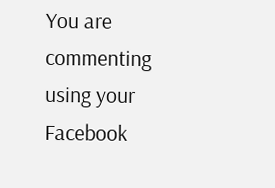You are commenting using your Facebook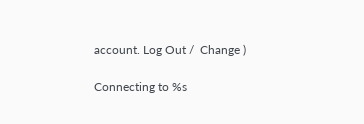account. Log Out /  Change )

Connecting to %s